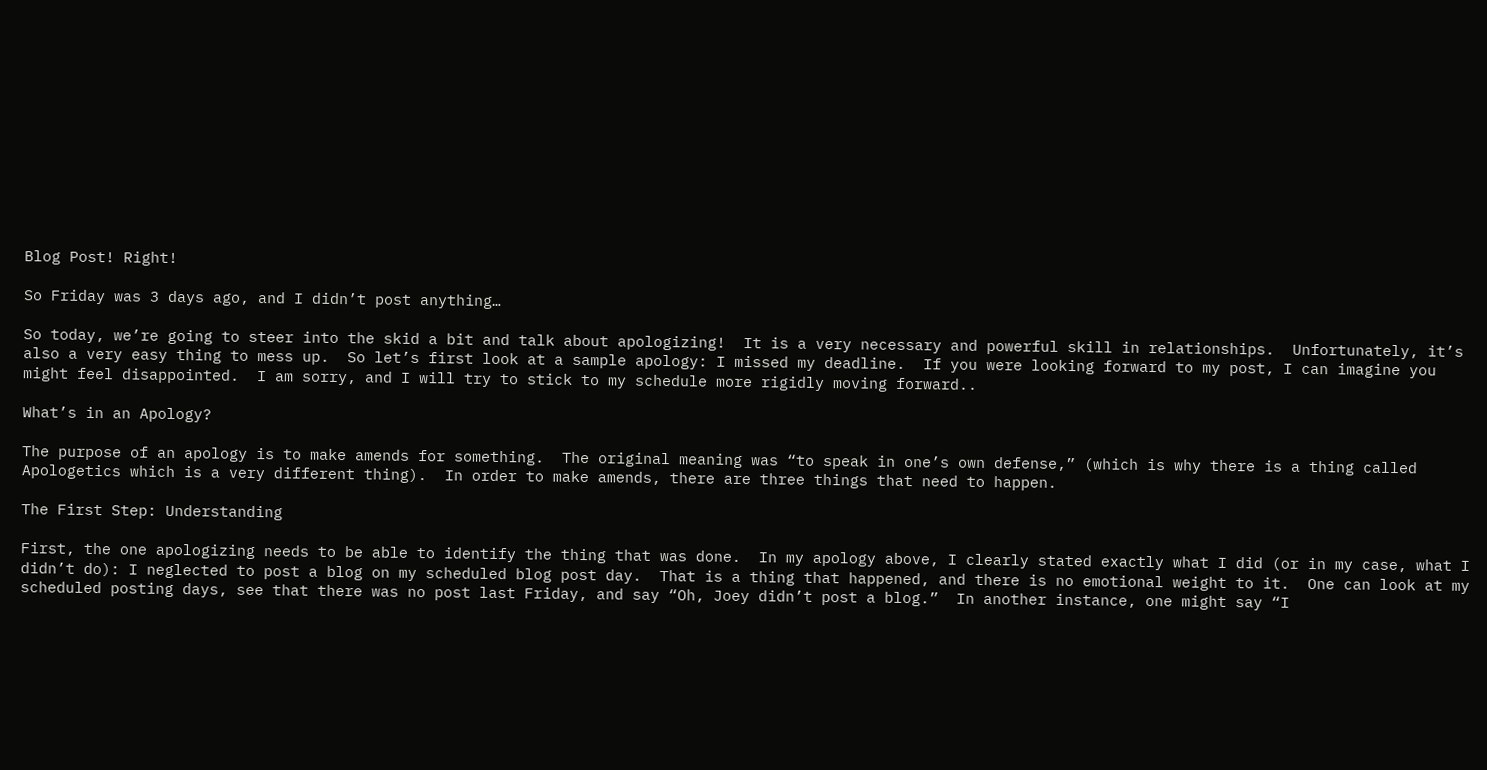Blog Post! Right!

So Friday was 3 days ago, and I didn’t post anything…

So today, we’re going to steer into the skid a bit and talk about apologizing!  It is a very necessary and powerful skill in relationships.  Unfortunately, it’s also a very easy thing to mess up.  So let’s first look at a sample apology: I missed my deadline.  If you were looking forward to my post, I can imagine you might feel disappointed.  I am sorry, and I will try to stick to my schedule more rigidly moving forward..

What’s in an Apology?

The purpose of an apology is to make amends for something.  The original meaning was “to speak in one’s own defense,” (which is why there is a thing called Apologetics which is a very different thing).  In order to make amends, there are three things that need to happen.

The First Step: Understanding

First, the one apologizing needs to be able to identify the thing that was done.  In my apology above, I clearly stated exactly what I did (or in my case, what I didn’t do): I neglected to post a blog on my scheduled blog post day.  That is a thing that happened, and there is no emotional weight to it.  One can look at my scheduled posting days, see that there was no post last Friday, and say “Oh, Joey didn’t post a blog.”  In another instance, one might say “I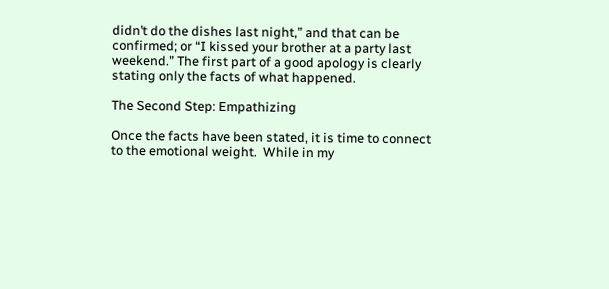didn’t do the dishes last night,” and that can be confirmed; or “I kissed your brother at a party last weekend.” The first part of a good apology is clearly stating only the facts of what happened.

The Second Step: Empathizing

Once the facts have been stated, it is time to connect to the emotional weight.  While in my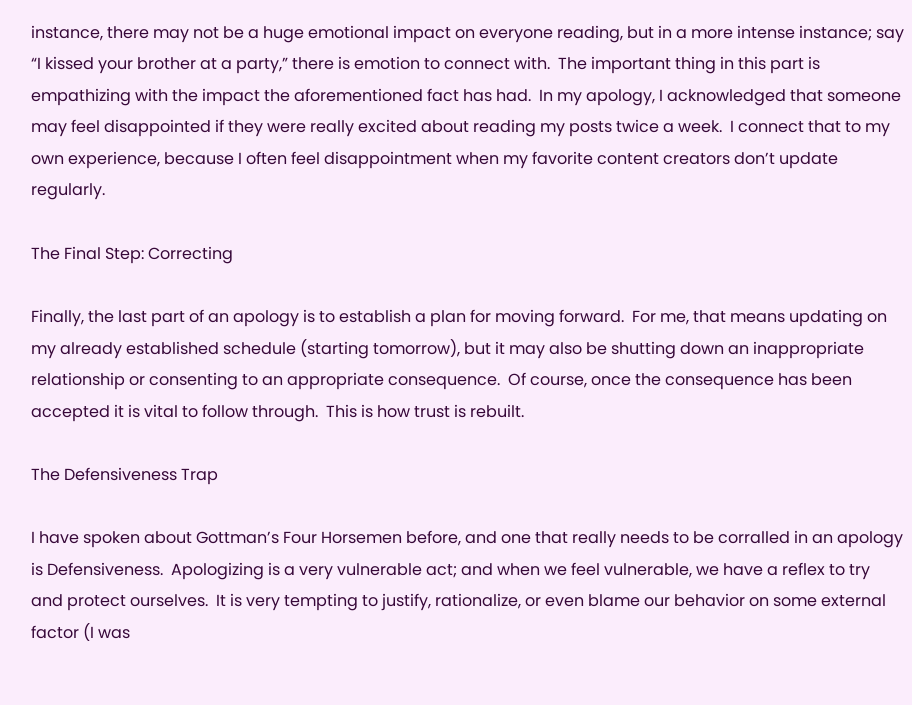instance, there may not be a huge emotional impact on everyone reading, but in a more intense instance; say “I kissed your brother at a party,” there is emotion to connect with.  The important thing in this part is empathizing with the impact the aforementioned fact has had.  In my apology, I acknowledged that someone may feel disappointed if they were really excited about reading my posts twice a week.  I connect that to my own experience, because I often feel disappointment when my favorite content creators don’t update regularly.

The Final Step: Correcting

Finally, the last part of an apology is to establish a plan for moving forward.  For me, that means updating on my already established schedule (starting tomorrow), but it may also be shutting down an inappropriate relationship or consenting to an appropriate consequence.  Of course, once the consequence has been accepted it is vital to follow through.  This is how trust is rebuilt.

The Defensiveness Trap

I have spoken about Gottman’s Four Horsemen before, and one that really needs to be corralled in an apology is Defensiveness.  Apologizing is a very vulnerable act; and when we feel vulnerable, we have a reflex to try and protect ourselves.  It is very tempting to justify, rationalize, or even blame our behavior on some external factor (I was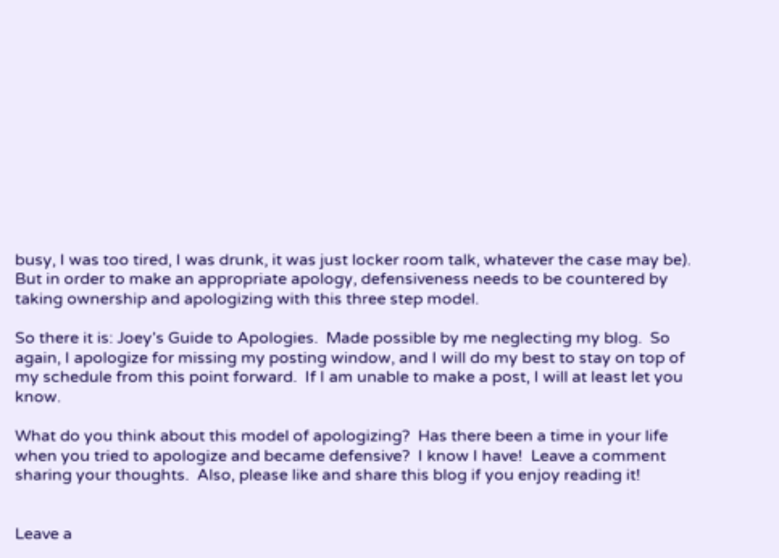busy, I was too tired, I was drunk, it was just locker room talk, whatever the case may be).  But in order to make an appropriate apology, defensiveness needs to be countered by taking ownership and apologizing with this three step model.

So there it is: Joey’s Guide to Apologies.  Made possible by me neglecting my blog.  So again, I apologize for missing my posting window, and I will do my best to stay on top of my schedule from this point forward.  If I am unable to make a post, I will at least let you know.

What do you think about this model of apologizing?  Has there been a time in your life when you tried to apologize and became defensive?  I know I have!  Leave a comment sharing your thoughts.  Also, please like and share this blog if you enjoy reading it!


Leave a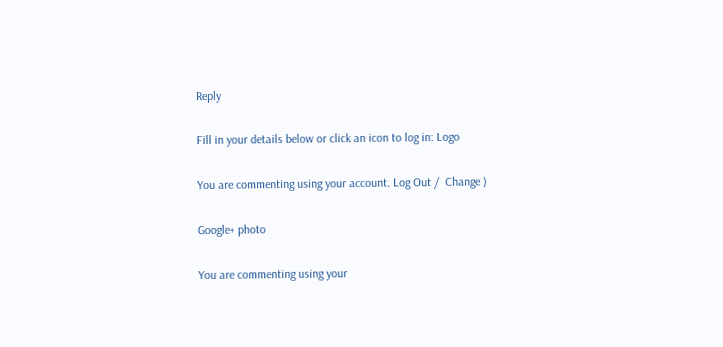Reply

Fill in your details below or click an icon to log in: Logo

You are commenting using your account. Log Out /  Change )

Google+ photo

You are commenting using your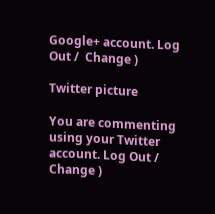Google+ account. Log Out /  Change )

Twitter picture

You are commenting using your Twitter account. Log Out /  Change )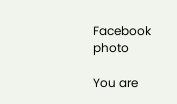Facebook photo

You are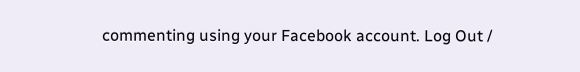commenting using your Facebook account. Log Out /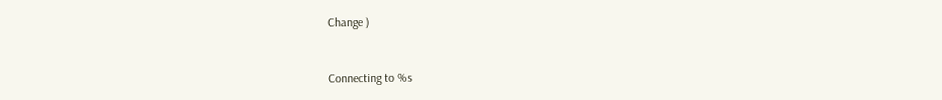Change )


Connecting to %s